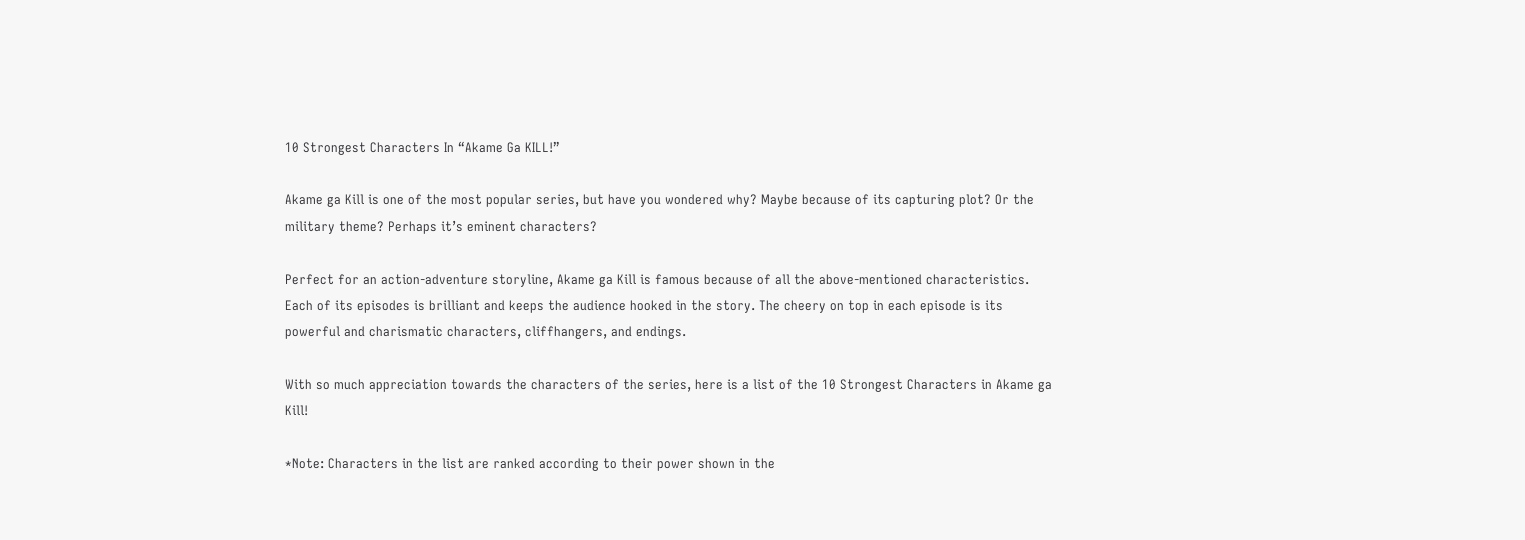10 Strongest Characters In “Akame Ga KILL!”

Akame ga Kill is one of the most popular series, but have you wondered why? Maybe because of its capturing plot? Or the military theme? Perhaps it’s eminent characters?

Perfect for an action-adventure storyline, Akame ga Kill is famous because of all the above-mentioned characteristics. Each of its episodes is brilliant and keeps the audience hooked in the story. The cheery on top in each episode is its powerful and charismatic characters, cliffhangers, and endings.

With so much appreciation towards the characters of the series, here is a list of the 10 Strongest Characters in Akame ga Kill!

*Note: Characters in the list are ranked according to their power shown in the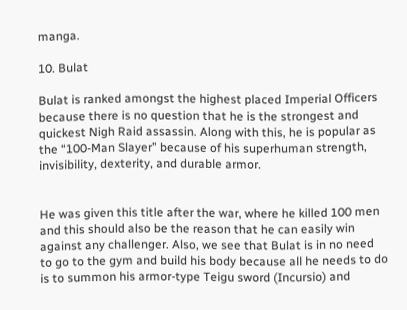manga.

10. Bulat

Bulat is ranked amongst the highest placed Imperial Officers because there is no question that he is the strongest and quickest Nigh Raid assassin. Along with this, he is popular as the “100-Man Slayer” because of his superhuman strength, invisibility, dexterity, and durable armor.


He was given this title after the war, where he killed 100 men and this should also be the reason that he can easily win against any challenger. Also, we see that Bulat is in no need to go to the gym and build his body because all he needs to do is to summon his armor-type Teigu sword (Incursio) and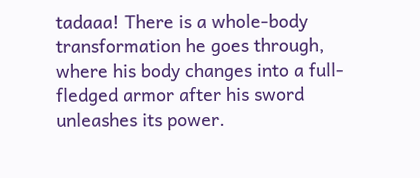tadaaa! There is a whole-body transformation he goes through, where his body changes into a full-fledged armor after his sword unleashes its power.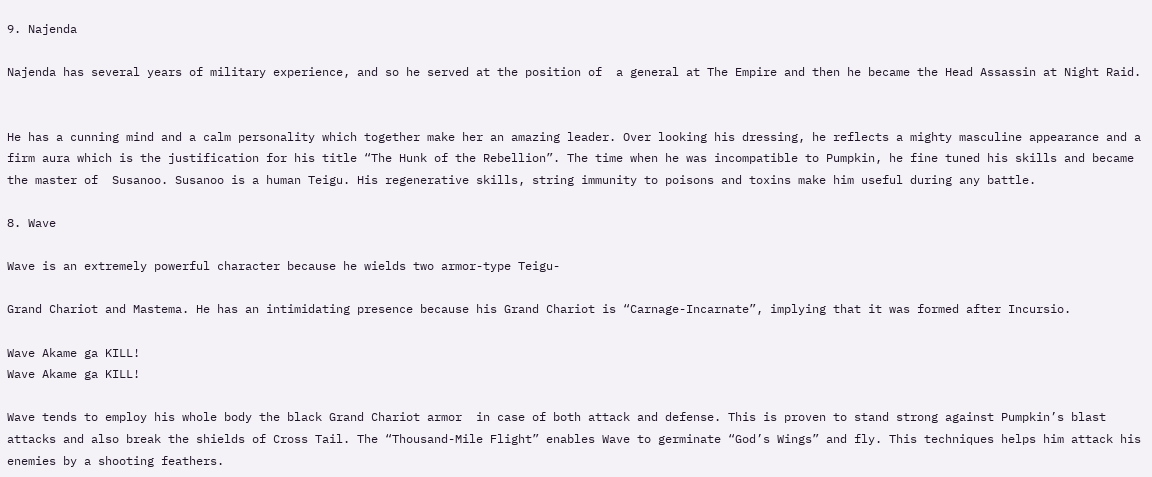9. Najenda

Najenda has several years of military experience, and so he served at the position of  a general at The Empire and then he became the Head Assassin at Night Raid.


He has a cunning mind and a calm personality which together make her an amazing leader. Over looking his dressing, he reflects a mighty masculine appearance and a firm aura which is the justification for his title “The Hunk of the Rebellion”. The time when he was incompatible to Pumpkin, he fine tuned his skills and became the master of  Susanoo. Susanoo is a human Teigu. His regenerative skills, string immunity to poisons and toxins make him useful during any battle.

8. Wave

Wave is an extremely powerful character because he wields two armor-type Teigu-

Grand Chariot and Mastema. He has an intimidating presence because his Grand Chariot is “Carnage-Incarnate”, implying that it was formed after Incursio.

Wave Akame ga KILL!
Wave Akame ga KILL!

Wave tends to employ his whole body the black Grand Chariot armor  in case of both attack and defense. This is proven to stand strong against Pumpkin’s blast attacks and also break the shields of Cross Tail. The “Thousand-Mile Flight” enables Wave to germinate “God’s Wings” and fly. This techniques helps him attack his enemies by a shooting feathers.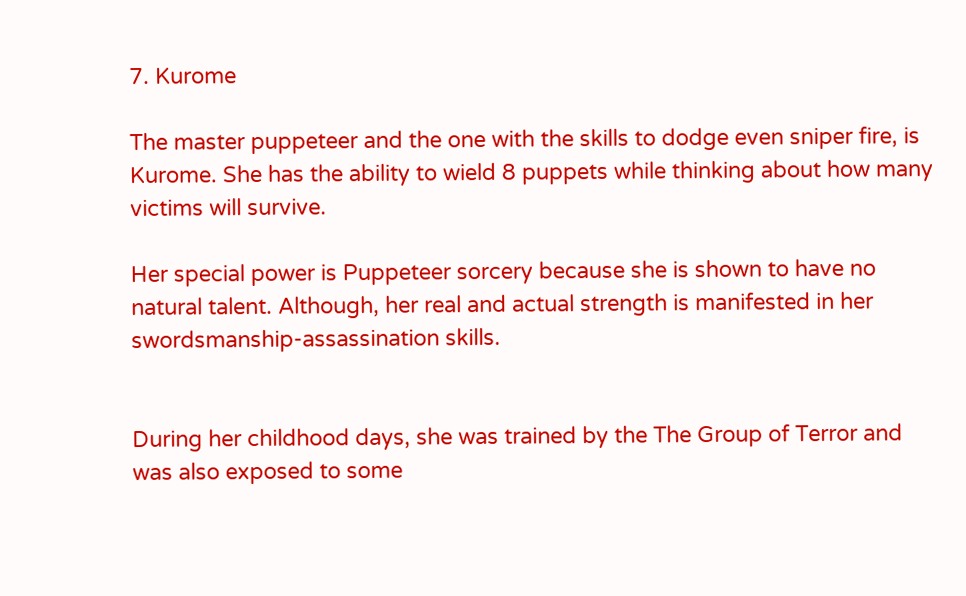7. Kurome

The master puppeteer and the one with the skills to dodge even sniper fire, is Kurome. She has the ability to wield 8 puppets while thinking about how many victims will survive.

Her special power is Puppeteer sorcery because she is shown to have no natural talent. Although, her real and actual strength is manifested in her swordsmanship-assassination skills.


During her childhood days, she was trained by the The Group of Terror and was also exposed to some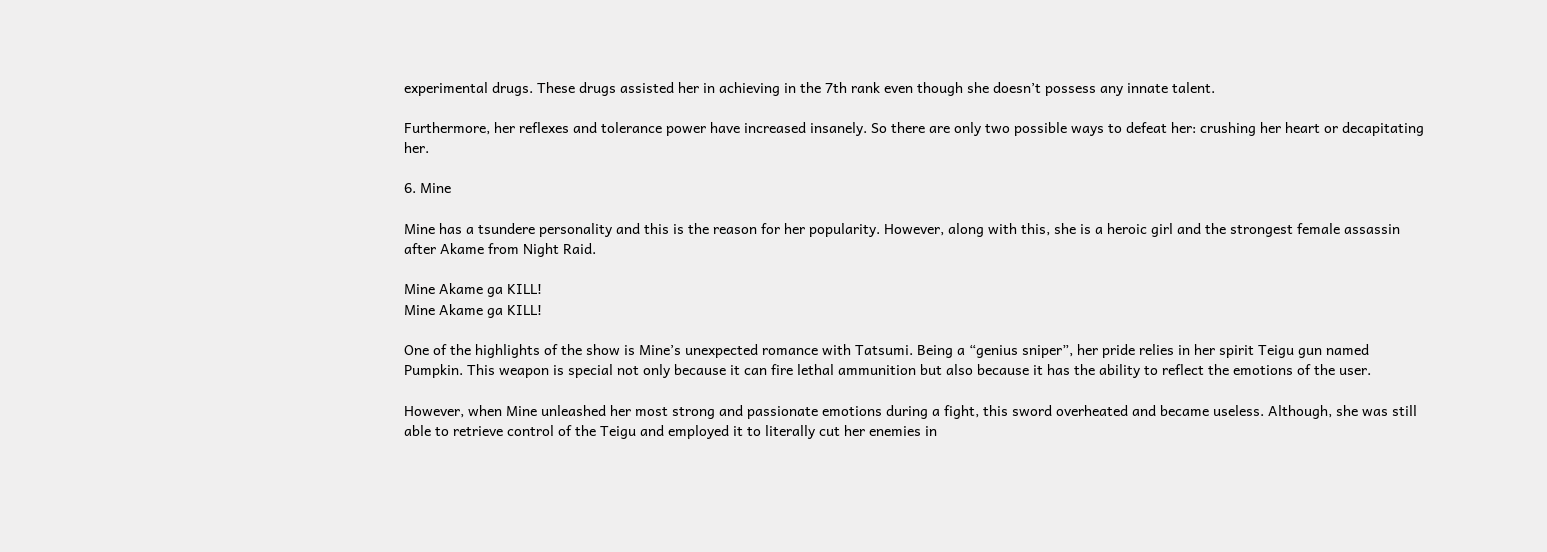experimental drugs. These drugs assisted her in achieving in the 7th rank even though she doesn’t possess any innate talent.

Furthermore, her reflexes and tolerance power have increased insanely. So there are only two possible ways to defeat her: crushing her heart or decapitating her.

6. Mine

Mine has a tsundere personality and this is the reason for her popularity. However, along with this, she is a heroic girl and the strongest female assassin after Akame from Night Raid.

Mine Akame ga KILL!
Mine Akame ga KILL!

One of the highlights of the show is Mine’s unexpected romance with Tatsumi. Being a “genius sniper”, her pride relies in her spirit Teigu gun named Pumpkin. This weapon is special not only because it can fire lethal ammunition but also because it has the ability to reflect the emotions of the user.

However, when Mine unleashed her most strong and passionate emotions during a fight, this sword overheated and became useless. Although, she was still able to retrieve control of the Teigu and employed it to literally cut her enemies in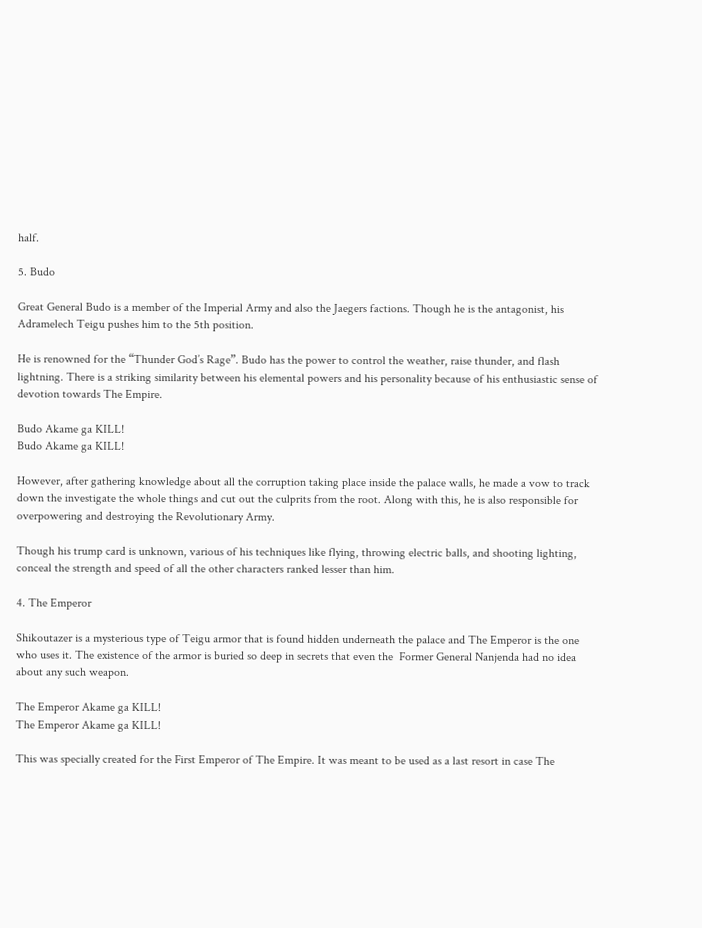half.

5. Budo

Great General Budo is a member of the Imperial Army and also the Jaegers factions. Though he is the antagonist, his Adramelech Teigu pushes him to the 5th position.

He is renowned for the “Thunder God’s Rage”. Budo has the power to control the weather, raise thunder, and flash lightning. There is a striking similarity between his elemental powers and his personality because of his enthusiastic sense of devotion towards The Empire.

Budo Akame ga KILL!
Budo Akame ga KILL!

However, after gathering knowledge about all the corruption taking place inside the palace walls, he made a vow to track down the investigate the whole things and cut out the culprits from the root. Along with this, he is also responsible for overpowering and destroying the Revolutionary Army.

Though his trump card is unknown, various of his techniques like flying, throwing electric balls, and shooting lighting, conceal the strength and speed of all the other characters ranked lesser than him.

4. The Emperor

Shikoutazer is a mysterious type of Teigu armor that is found hidden underneath the palace and The Emperor is the one who uses it. The existence of the armor is buried so deep in secrets that even the  Former General Nanjenda had no idea about any such weapon.

The Emperor Akame ga KILL!
The Emperor Akame ga KILL!

This was specially created for the First Emperor of The Empire. It was meant to be used as a last resort in case The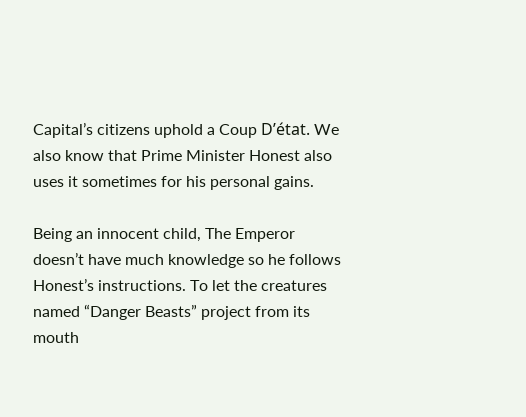Capital’s citizens uphold a Coup D’état. We also know that Prime Minister Honest also uses it sometimes for his personal gains.

Being an innocent child, The Emperor doesn’t have much knowledge so he follows Honest’s instructions. To let the creatures named “Danger Beasts” project from its mouth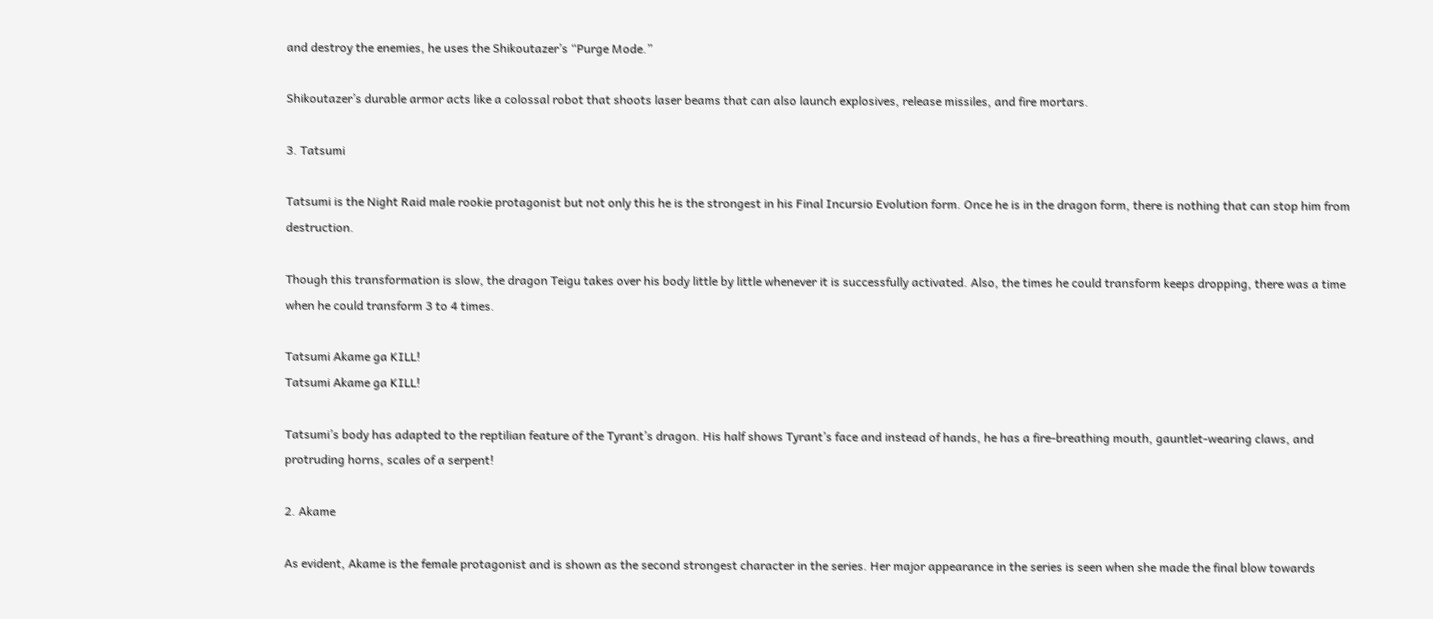and destroy the enemies, he uses the Shikoutazer’s “Purge Mode.”

Shikoutazer’s durable armor acts like a colossal robot that shoots laser beams that can also launch explosives, release missiles, and fire mortars.

3. Tatsumi

Tatsumi is the Night Raid male rookie protagonist but not only this he is the strongest in his Final Incursio Evolution form. Once he is in the dragon form, there is nothing that can stop him from destruction.

Though this transformation is slow, the dragon Teigu takes over his body little by little whenever it is successfully activated. Also, the times he could transform keeps dropping, there was a time when he could transform 3 to 4 times.

Tatsumi Akame ga KILL!
Tatsumi Akame ga KILL!

Tatsumi’s body has adapted to the reptilian feature of the Tyrant’s dragon. His half shows Tyrant’s face and instead of hands, he has a fire-breathing mouth, gauntlet-wearing claws, and protruding horns, scales of a serpent!

2. Akame

As evident, Akame is the female protagonist and is shown as the second strongest character in the series. Her major appearance in the series is seen when she made the final blow towards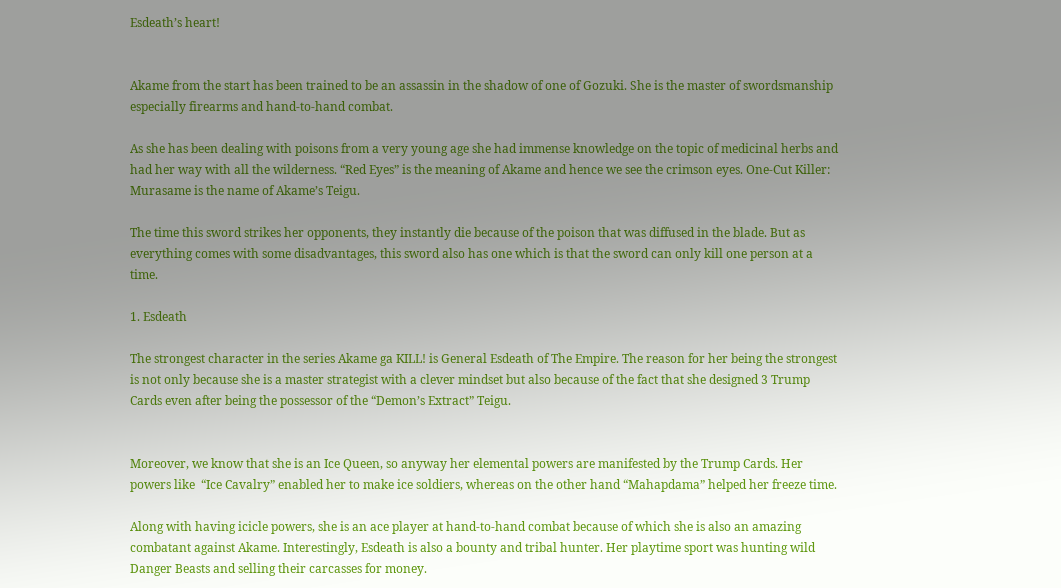Esdeath’s heart!


Akame from the start has been trained to be an assassin in the shadow of one of Gozuki. She is the master of swordsmanship especially firearms and hand-to-hand combat.

As she has been dealing with poisons from a very young age she had immense knowledge on the topic of medicinal herbs and had her way with all the wilderness. “Red Eyes” is the meaning of Akame and hence we see the crimson eyes. One-Cut Killer: Murasame is the name of Akame’s Teigu.

The time this sword strikes her opponents, they instantly die because of the poison that was diffused in the blade. But as everything comes with some disadvantages, this sword also has one which is that the sword can only kill one person at a time.

1. Esdeath

The strongest character in the series Akame ga KILL! is General Esdeath of The Empire. The reason for her being the strongest is not only because she is a master strategist with a clever mindset but also because of the fact that she designed 3 Trump Cards even after being the possessor of the “Demon’s Extract” Teigu.


Moreover, we know that she is an Ice Queen, so anyway her elemental powers are manifested by the Trump Cards. Her powers like  “Ice Cavalry” enabled her to make ice soldiers, whereas on the other hand “Mahapdama” helped her freeze time.

Along with having icicle powers, she is an ace player at hand-to-hand combat because of which she is also an amazing combatant against Akame. Interestingly, Esdeath is also a bounty and tribal hunter. Her playtime sport was hunting wild Danger Beasts and selling their carcasses for money.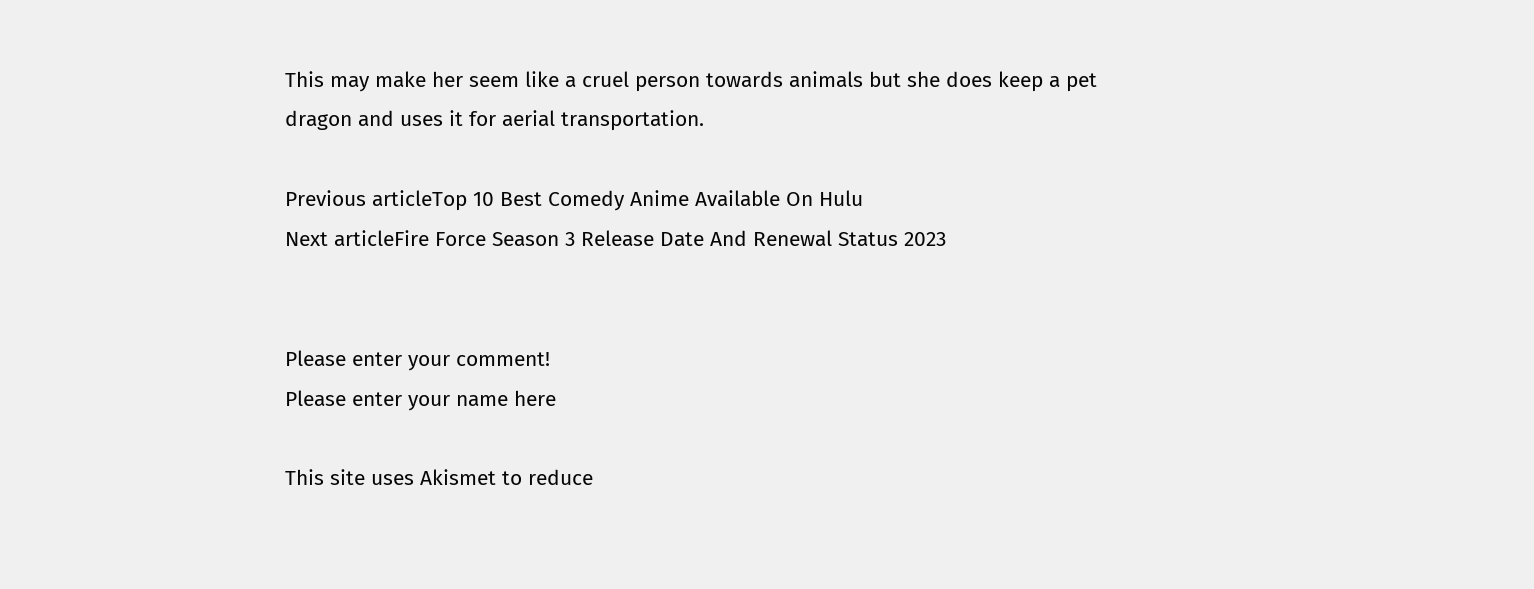This may make her seem like a cruel person towards animals but she does keep a pet dragon and uses it for aerial transportation.

Previous articleTop 10 Best Comedy Anime Available On Hulu
Next articleFire Force Season 3 Release Date And Renewal Status 2023


Please enter your comment!
Please enter your name here

This site uses Akismet to reduce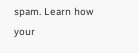spam. Learn how your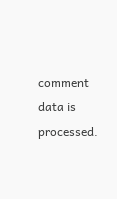comment data is processed.